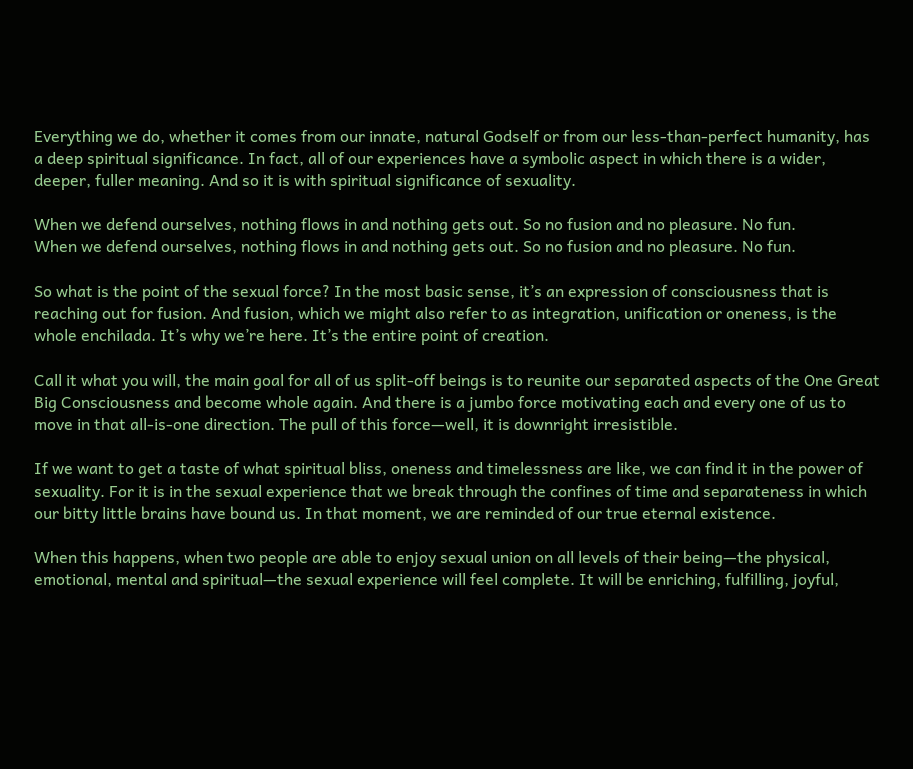Everything we do, whether it comes from our innate, natural Godself or from our less-than-perfect humanity, has a deep spiritual significance. In fact, all of our experiences have a symbolic aspect in which there is a wider, deeper, fuller meaning. And so it is with spiritual significance of sexuality.

When we defend ourselves, nothing flows in and nothing gets out. So no fusion and no pleasure. No fun.
When we defend ourselves, nothing flows in and nothing gets out. So no fusion and no pleasure. No fun.

So what is the point of the sexual force? In the most basic sense, it’s an expression of consciousness that is reaching out for fusion. And fusion, which we might also refer to as integration, unification or oneness, is the whole enchilada. It’s why we’re here. It’s the entire point of creation.

Call it what you will, the main goal for all of us split-off beings is to reunite our separated aspects of the One Great Big Consciousness and become whole again. And there is a jumbo force motivating each and every one of us to move in that all-is-one direction. The pull of this force—well, it is downright irresistible.

If we want to get a taste of what spiritual bliss, oneness and timelessness are like, we can find it in the power of sexuality. For it is in the sexual experience that we break through the confines of time and separateness in which our bitty little brains have bound us. In that moment, we are reminded of our true eternal existence.

When this happens, when two people are able to enjoy sexual union on all levels of their being—the physical, emotional, mental and spiritual—the sexual experience will feel complete. It will be enriching, fulfilling, joyful,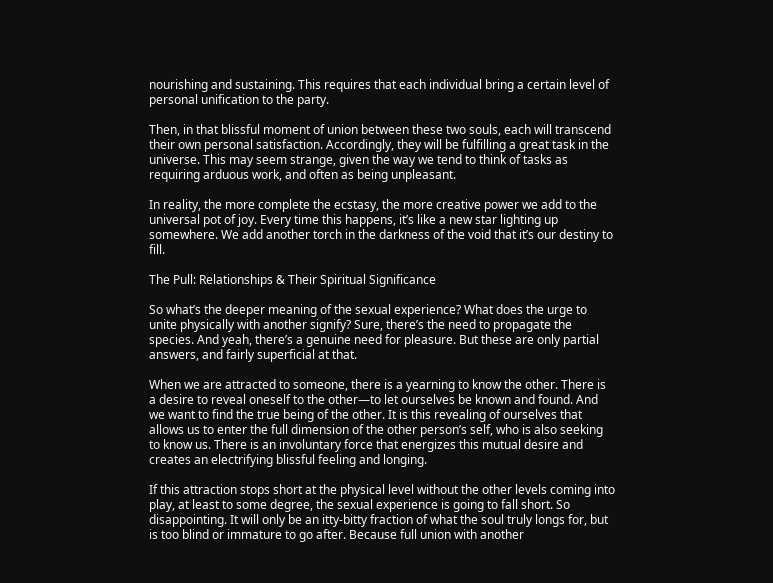nourishing and sustaining. This requires that each individual bring a certain level of personal unification to the party.

Then, in that blissful moment of union between these two souls, each will transcend their own personal satisfaction. Accordingly, they will be fulfilling a great task in the universe. This may seem strange, given the way we tend to think of tasks as requiring arduous work, and often as being unpleasant.

In reality, the more complete the ecstasy, the more creative power we add to the universal pot of joy. Every time this happens, it’s like a new star lighting up somewhere. We add another torch in the darkness of the void that it’s our destiny to fill.

The Pull: Relationships & Their Spiritual Significance

So what’s the deeper meaning of the sexual experience? What does the urge to unite physically with another signify? Sure, there’s the need to propagate the species. And yeah, there’s a genuine need for pleasure. But these are only partial answers, and fairly superficial at that.

When we are attracted to someone, there is a yearning to know the other. There is a desire to reveal oneself to the other—to let ourselves be known and found. And we want to find the true being of the other. It is this revealing of ourselves that allows us to enter the full dimension of the other person’s self, who is also seeking to know us. There is an involuntary force that energizes this mutual desire and creates an electrifying blissful feeling and longing.

If this attraction stops short at the physical level without the other levels coming into play, at least to some degree, the sexual experience is going to fall short. So disappointing. It will only be an itty-bitty fraction of what the soul truly longs for, but is too blind or immature to go after. Because full union with another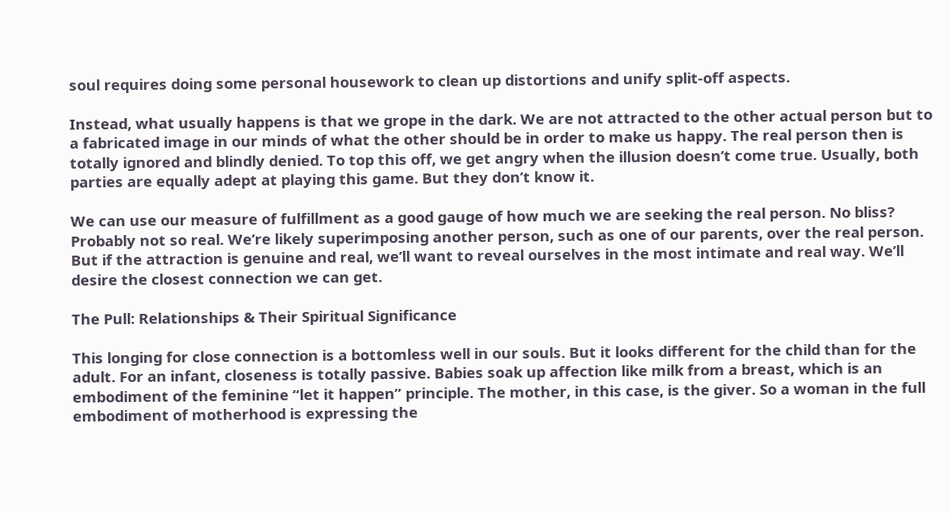soul requires doing some personal housework to clean up distortions and unify split-off aspects.

Instead, what usually happens is that we grope in the dark. We are not attracted to the other actual person but to a fabricated image in our minds of what the other should be in order to make us happy. The real person then is totally ignored and blindly denied. To top this off, we get angry when the illusion doesn’t come true. Usually, both parties are equally adept at playing this game. But they don’t know it.

We can use our measure of fulfillment as a good gauge of how much we are seeking the real person. No bliss? Probably not so real. We’re likely superimposing another person, such as one of our parents, over the real person. But if the attraction is genuine and real, we’ll want to reveal ourselves in the most intimate and real way. We’ll desire the closest connection we can get.

The Pull: Relationships & Their Spiritual Significance

This longing for close connection is a bottomless well in our souls. But it looks different for the child than for the adult. For an infant, closeness is totally passive. Babies soak up affection like milk from a breast, which is an embodiment of the feminine “let it happen” principle. The mother, in this case, is the giver. So a woman in the full embodiment of motherhood is expressing the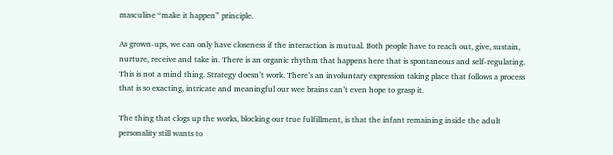masculine “make it happen” principle.

As grown-ups, we can only have closeness if the interaction is mutual. Both people have to reach out, give, sustain, nurture, receive and take in. There is an organic rhythm that happens here that is spontaneous and self-regulating. This is not a mind thing. Strategy doesn’t work. There’s an involuntary expression taking place that follows a process that is so exacting, intricate and meaningful our wee brains can’t even hope to grasp it.

The thing that clogs up the works, blocking our true fulfillment, is that the infant remaining inside the adult personality still wants to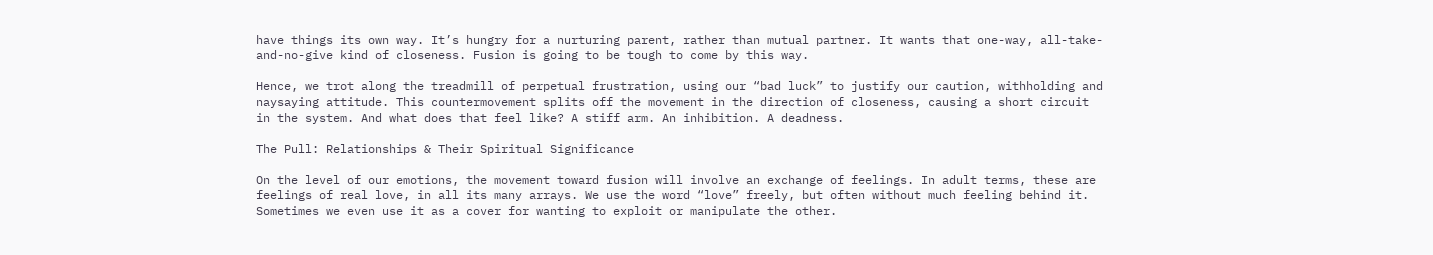have things its own way. It’s hungry for a nurturing parent, rather than mutual partner. It wants that one-way, all-take-and-no-give kind of closeness. Fusion is going to be tough to come by this way.

Hence, we trot along the treadmill of perpetual frustration, using our “bad luck” to justify our caution, withholding and naysaying attitude. This countermovement splits off the movement in the direction of closeness, causing a short circuit in the system. And what does that feel like? A stiff arm. An inhibition. A deadness.

The Pull: Relationships & Their Spiritual Significance

On the level of our emotions, the movement toward fusion will involve an exchange of feelings. In adult terms, these are feelings of real love, in all its many arrays. We use the word “love” freely, but often without much feeling behind it. Sometimes we even use it as a cover for wanting to exploit or manipulate the other.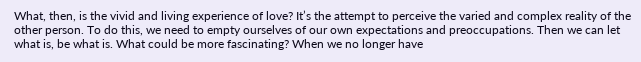What, then, is the vivid and living experience of love? It’s the attempt to perceive the varied and complex reality of the other person. To do this, we need to empty ourselves of our own expectations and preoccupations. Then we can let what is, be what is. What could be more fascinating? When we no longer have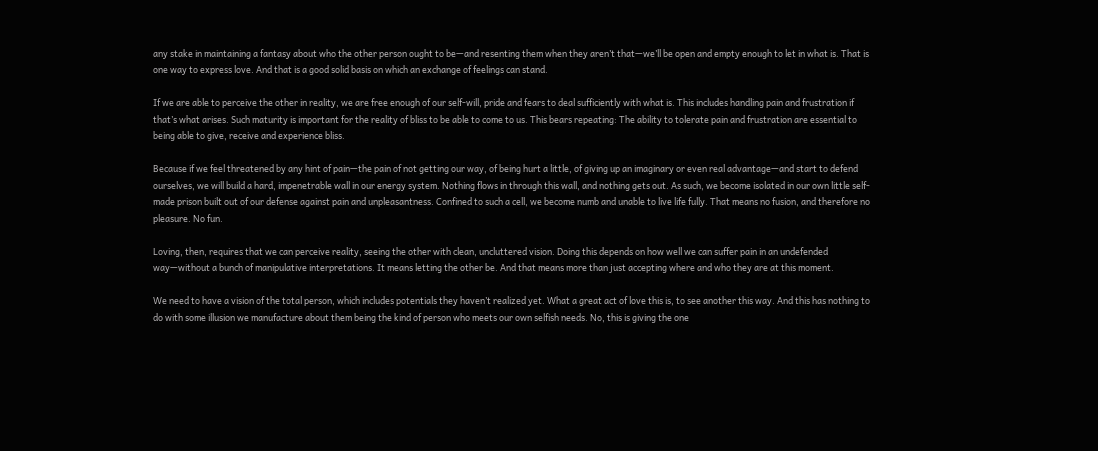any stake in maintaining a fantasy about who the other person ought to be—and resenting them when they aren’t that—we’ll be open and empty enough to let in what is. That is one way to express love. And that is a good solid basis on which an exchange of feelings can stand.

If we are able to perceive the other in reality, we are free enough of our self-will, pride and fears to deal sufficiently with what is. This includes handling pain and frustration if that’s what arises. Such maturity is important for the reality of bliss to be able to come to us. This bears repeating: The ability to tolerate pain and frustration are essential to being able to give, receive and experience bliss.

Because if we feel threatened by any hint of pain—the pain of not getting our way, of being hurt a little, of giving up an imaginary or even real advantage—and start to defend ourselves, we will build a hard, impenetrable wall in our energy system. Nothing flows in through this wall, and nothing gets out. As such, we become isolated in our own little self-made prison built out of our defense against pain and unpleasantness. Confined to such a cell, we become numb and unable to live life fully. That means no fusion, and therefore no pleasure. No fun.

Loving, then, requires that we can perceive reality, seeing the other with clean, uncluttered vision. Doing this depends on how well we can suffer pain in an undefended way—without a bunch of manipulative interpretations. It means letting the other be. And that means more than just accepting where and who they are at this moment.

We need to have a vision of the total person, which includes potentials they haven’t realized yet. What a great act of love this is, to see another this way. And this has nothing to do with some illusion we manufacture about them being the kind of person who meets our own selfish needs. No, this is giving the one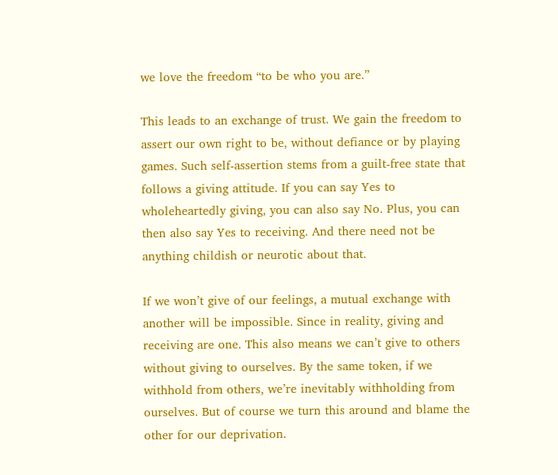we love the freedom “to be who you are.”

This leads to an exchange of trust. We gain the freedom to assert our own right to be, without defiance or by playing games. Such self-assertion stems from a guilt-free state that follows a giving attitude. If you can say Yes to wholeheartedly giving, you can also say No. Plus, you can then also say Yes to receiving. And there need not be anything childish or neurotic about that.

If we won’t give of our feelings, a mutual exchange with another will be impossible. Since in reality, giving and receiving are one. This also means we can’t give to others without giving to ourselves. By the same token, if we withhold from others, we’re inevitably withholding from ourselves. But of course we turn this around and blame the other for our deprivation.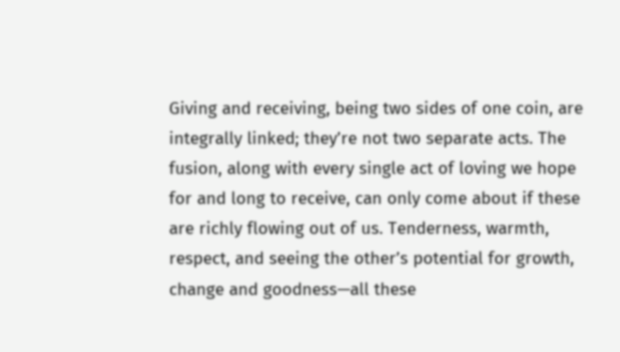Giving and receiving, being two sides of one coin, are integrally linked; they’re not two separate acts. The fusion, along with every single act of loving we hope for and long to receive, can only come about if these are richly flowing out of us. Tenderness, warmth, respect, and seeing the other’s potential for growth, change and goodness—all these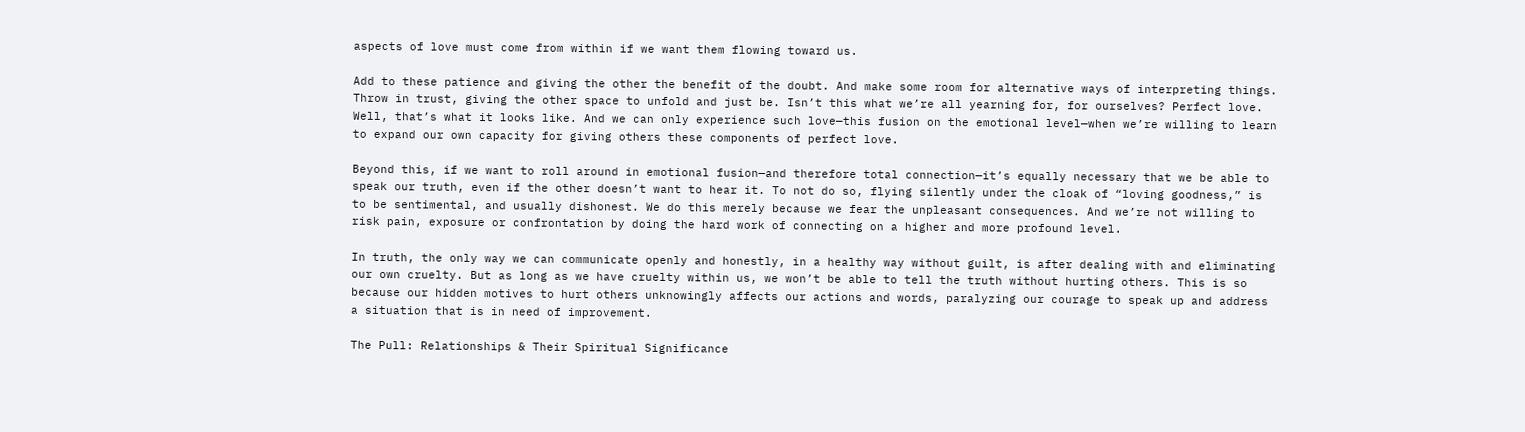aspects of love must come from within if we want them flowing toward us.

Add to these patience and giving the other the benefit of the doubt. And make some room for alternative ways of interpreting things. Throw in trust, giving the other space to unfold and just be. Isn’t this what we’re all yearning for, for ourselves? Perfect love. Well, that’s what it looks like. And we can only experience such love—this fusion on the emotional level—when we’re willing to learn to expand our own capacity for giving others these components of perfect love.

Beyond this, if we want to roll around in emotional fusion—and therefore total connection—it’s equally necessary that we be able to speak our truth, even if the other doesn’t want to hear it. To not do so, flying silently under the cloak of “loving goodness,” is to be sentimental, and usually dishonest. We do this merely because we fear the unpleasant consequences. And we’re not willing to risk pain, exposure or confrontation by doing the hard work of connecting on a higher and more profound level.

In truth, the only way we can communicate openly and honestly, in a healthy way without guilt, is after dealing with and eliminating our own cruelty. But as long as we have cruelty within us, we won’t be able to tell the truth without hurting others. This is so because our hidden motives to hurt others unknowingly affects our actions and words, paralyzing our courage to speak up and address a situation that is in need of improvement.

The Pull: Relationships & Their Spiritual Significance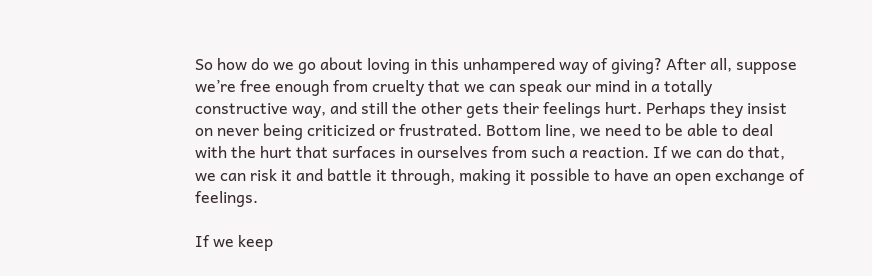So how do we go about loving in this unhampered way of giving? After all, suppose we’re free enough from cruelty that we can speak our mind in a totally constructive way, and still the other gets their feelings hurt. Perhaps they insist on never being criticized or frustrated. Bottom line, we need to be able to deal with the hurt that surfaces in ourselves from such a reaction. If we can do that, we can risk it and battle it through, making it possible to have an open exchange of feelings.

If we keep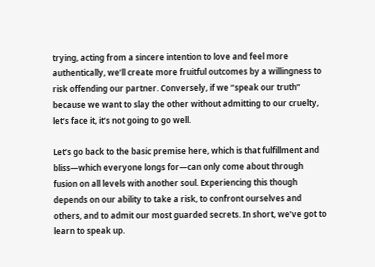trying, acting from a sincere intention to love and feel more authentically, we’ll create more fruitful outcomes by a willingness to risk offending our partner. Conversely, if we “speak our truth” because we want to slay the other without admitting to our cruelty, let’s face it, it’s not going to go well.

Let’s go back to the basic premise here, which is that fulfillment and bliss—which everyone longs for—can only come about through fusion on all levels with another soul. Experiencing this though depends on our ability to take a risk, to confront ourselves and others, and to admit our most guarded secrets. In short, we’ve got to learn to speak up.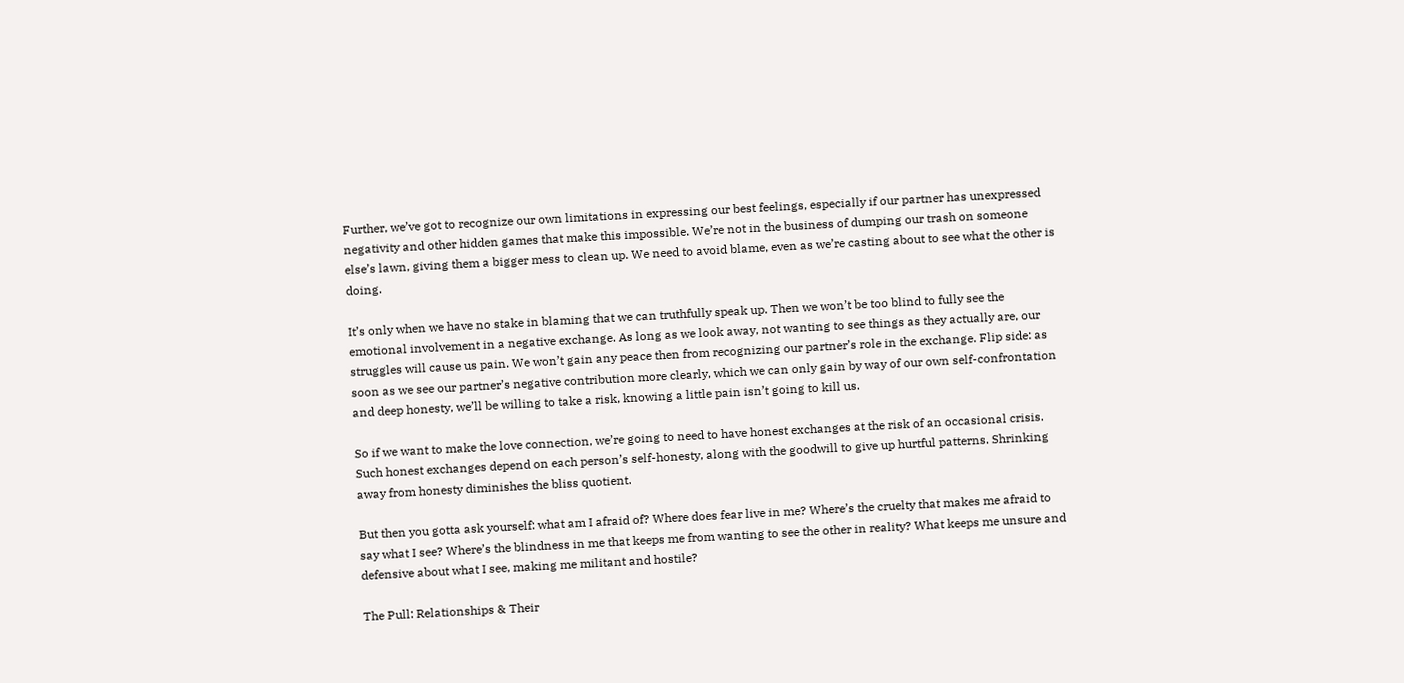Further, we’ve got to recognize our own limitations in expressing our best feelings, especially if our partner has unexpressed negativity and other hidden games that make this impossible. We’re not in the business of dumping our trash on someone else’s lawn, giving them a bigger mess to clean up. We need to avoid blame, even as we’re casting about to see what the other is doing.

It’s only when we have no stake in blaming that we can truthfully speak up. Then we won’t be too blind to fully see the emotional involvement in a negative exchange. As long as we look away, not wanting to see things as they actually are, our struggles will cause us pain. We won’t gain any peace then from recognizing our partner’s role in the exchange. Flip side: as soon as we see our partner’s negative contribution more clearly, which we can only gain by way of our own self-confrontation and deep honesty, we’ll be willing to take a risk, knowing a little pain isn’t going to kill us.

So if we want to make the love connection, we’re going to need to have honest exchanges at the risk of an occasional crisis. Such honest exchanges depend on each person’s self-honesty, along with the goodwill to give up hurtful patterns. Shrinking away from honesty diminishes the bliss quotient.

But then you gotta ask yourself: what am I afraid of? Where does fear live in me? Where’s the cruelty that makes me afraid to say what I see? Where’s the blindness in me that keeps me from wanting to see the other in reality? What keeps me unsure and defensive about what I see, making me militant and hostile?

The Pull: Relationships & Their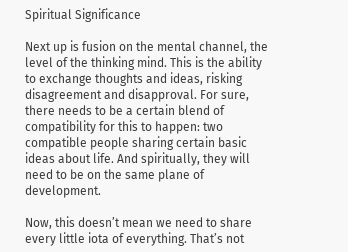Spiritual Significance

Next up is fusion on the mental channel, the level of the thinking mind. This is the ability to exchange thoughts and ideas, risking disagreement and disapproval. For sure, there needs to be a certain blend of compatibility for this to happen: two compatible people sharing certain basic ideas about life. And spiritually, they will need to be on the same plane of development.

Now, this doesn’t mean we need to share every little iota of everything. That’s not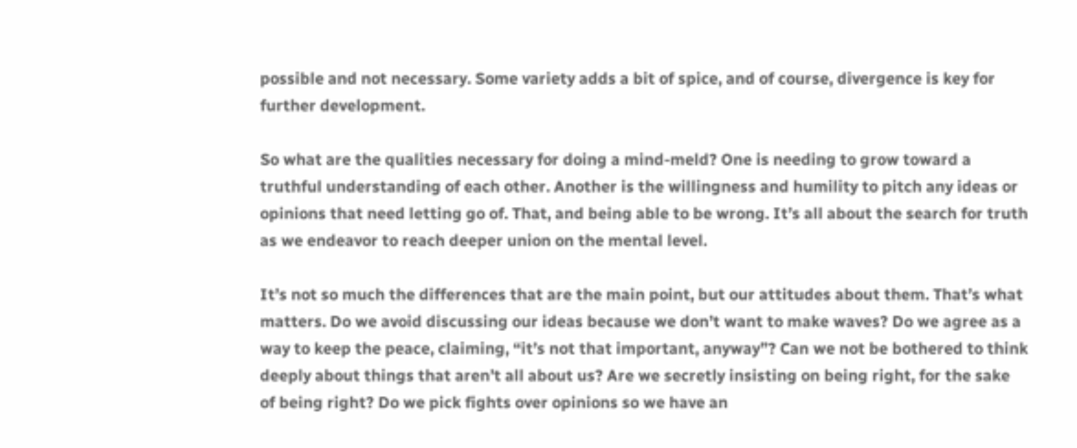possible and not necessary. Some variety adds a bit of spice, and of course, divergence is key for further development.

So what are the qualities necessary for doing a mind-meld? One is needing to grow toward a truthful understanding of each other. Another is the willingness and humility to pitch any ideas or opinions that need letting go of. That, and being able to be wrong. It’s all about the search for truth as we endeavor to reach deeper union on the mental level.

It’s not so much the differences that are the main point, but our attitudes about them. That’s what matters. Do we avoid discussing our ideas because we don’t want to make waves? Do we agree as a way to keep the peace, claiming, “it’s not that important, anyway”? Can we not be bothered to think deeply about things that aren’t all about us? Are we secretly insisting on being right, for the sake of being right? Do we pick fights over opinions so we have an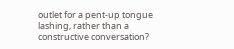outlet for a pent-up tongue lashing, rather than a constructive conversation?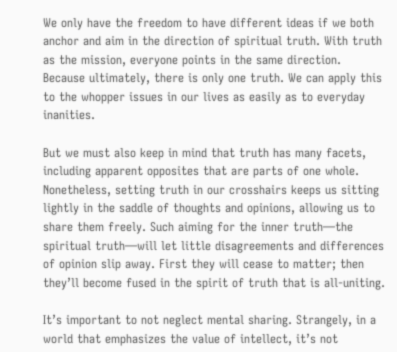We only have the freedom to have different ideas if we both anchor and aim in the direction of spiritual truth. With truth as the mission, everyone points in the same direction. Because ultimately, there is only one truth. We can apply this to the whopper issues in our lives as easily as to everyday inanities.

But we must also keep in mind that truth has many facets, including apparent opposites that are parts of one whole. Nonetheless, setting truth in our crosshairs keeps us sitting lightly in the saddle of thoughts and opinions, allowing us to share them freely. Such aiming for the inner truth—the spiritual truth—will let little disagreements and differences of opinion slip away. First they will cease to matter; then they’ll become fused in the spirit of truth that is all-uniting.

It’s important to not neglect mental sharing. Strangely, in a world that emphasizes the value of intellect, it’s not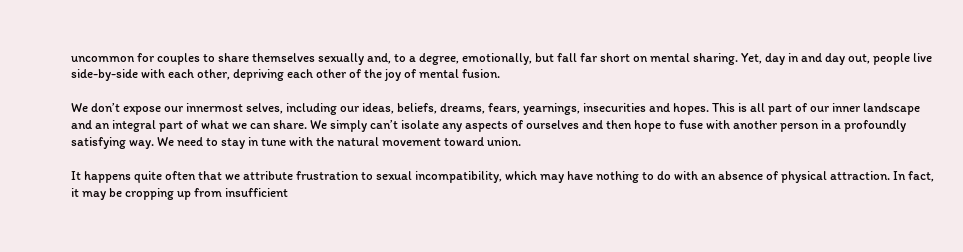uncommon for couples to share themselves sexually and, to a degree, emotionally, but fall far short on mental sharing. Yet, day in and day out, people live side-by-side with each other, depriving each other of the joy of mental fusion.

We don’t expose our innermost selves, including our ideas, beliefs, dreams, fears, yearnings, insecurities and hopes. This is all part of our inner landscape and an integral part of what we can share. We simply can’t isolate any aspects of ourselves and then hope to fuse with another person in a profoundly satisfying way. We need to stay in tune with the natural movement toward union.

It happens quite often that we attribute frustration to sexual incompatibility, which may have nothing to do with an absence of physical attraction. In fact, it may be cropping up from insufficient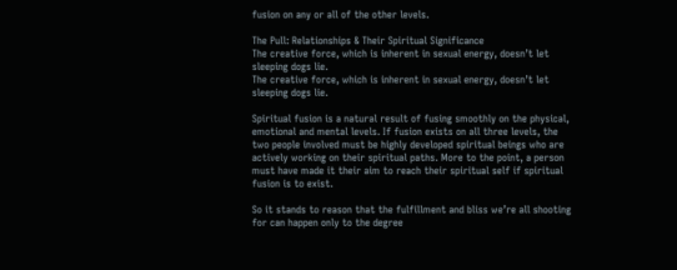fusion on any or all of the other levels.

The Pull: Relationships & Their Spiritual Significance
The creative force, which is inherent in sexual energy, doesn’t let sleeping dogs lie.
The creative force, which is inherent in sexual energy, doesn’t let sleeping dogs lie.

Spiritual fusion is a natural result of fusing smoothly on the physical, emotional and mental levels. If fusion exists on all three levels, the two people involved must be highly developed spiritual beings who are actively working on their spiritual paths. More to the point, a person must have made it their aim to reach their spiritual self if spiritual fusion is to exist.

So it stands to reason that the fulfillment and bliss we’re all shooting for can happen only to the degree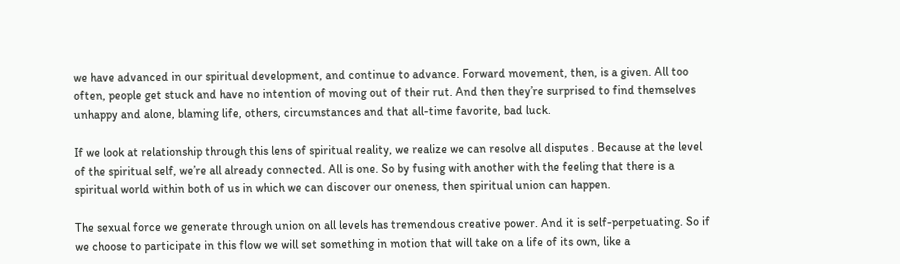we have advanced in our spiritual development, and continue to advance. Forward movement, then, is a given. All too often, people get stuck and have no intention of moving out of their rut. And then they’re surprised to find themselves unhappy and alone, blaming life, others, circumstances and that all-time favorite, bad luck.

If we look at relationship through this lens of spiritual reality, we realize we can resolve all disputes . Because at the level of the spiritual self, we’re all already connected. All is one. So by fusing with another with the feeling that there is a spiritual world within both of us in which we can discover our oneness, then spiritual union can happen.

The sexual force we generate through union on all levels has tremendous creative power. And it is self-perpetuating. So if we choose to participate in this flow we will set something in motion that will take on a life of its own, like a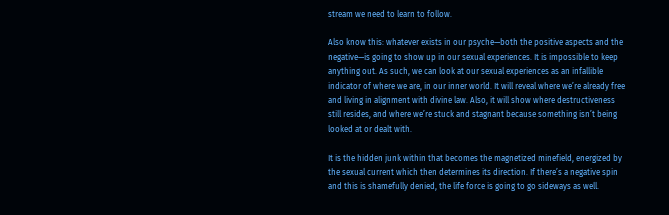stream we need to learn to follow.

Also know this: whatever exists in our psyche—both the positive aspects and the negative—is going to show up in our sexual experiences. It is impossible to keep anything out. As such, we can look at our sexual experiences as an infallible indicator of where we are, in our inner world. It will reveal where we’re already free and living in alignment with divine law. Also, it will show where destructiveness still resides, and where we’re stuck and stagnant because something isn’t being looked at or dealt with.

It is the hidden junk within that becomes the magnetized minefield, energized by the sexual current which then determines its direction. If there’s a negative spin and this is shamefully denied, the life force is going to go sideways as well.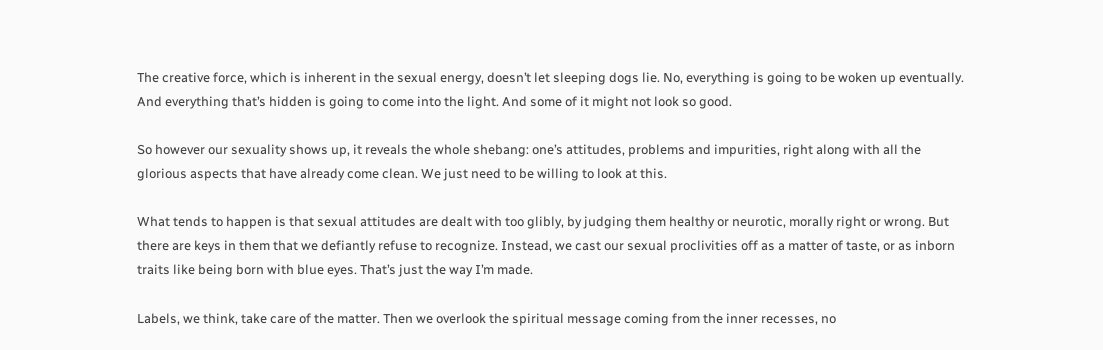The creative force, which is inherent in the sexual energy, doesn’t let sleeping dogs lie. No, everything is going to be woken up eventually. And everything that’s hidden is going to come into the light. And some of it might not look so good.

So however our sexuality shows up, it reveals the whole shebang: one’s attitudes, problems and impurities, right along with all the glorious aspects that have already come clean. We just need to be willing to look at this.

What tends to happen is that sexual attitudes are dealt with too glibly, by judging them healthy or neurotic, morally right or wrong. But there are keys in them that we defiantly refuse to recognize. Instead, we cast our sexual proclivities off as a matter of taste, or as inborn traits like being born with blue eyes. That’s just the way I’m made.

Labels, we think, take care of the matter. Then we overlook the spiritual message coming from the inner recesses, no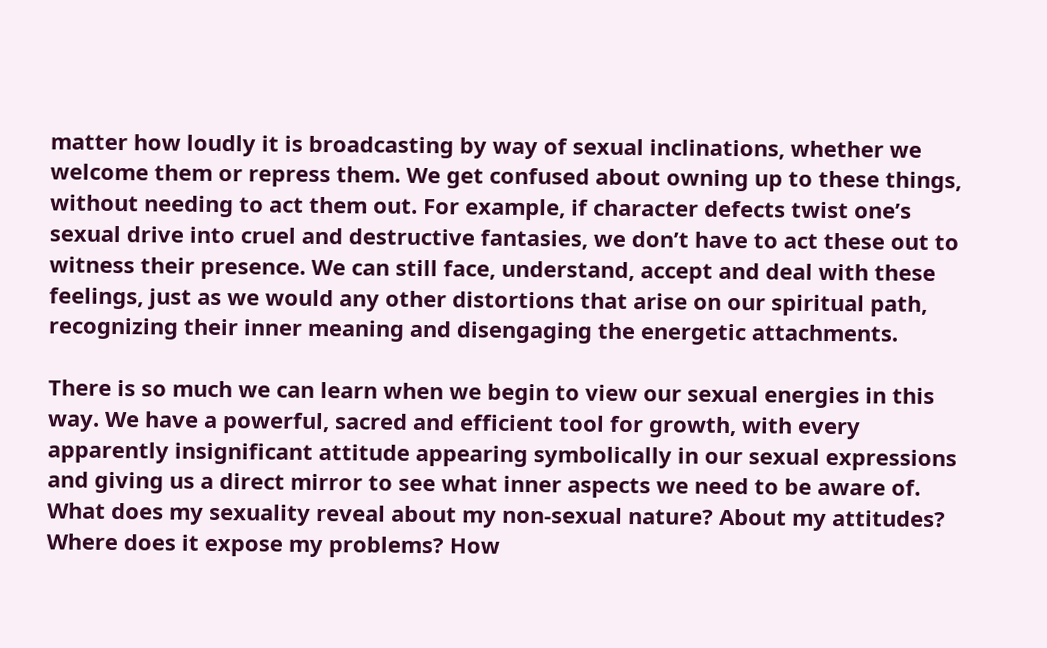matter how loudly it is broadcasting by way of sexual inclinations, whether we welcome them or repress them. We get confused about owning up to these things, without needing to act them out. For example, if character defects twist one’s sexual drive into cruel and destructive fantasies, we don’t have to act these out to witness their presence. We can still face, understand, accept and deal with these feelings, just as we would any other distortions that arise on our spiritual path, recognizing their inner meaning and disengaging the energetic attachments.

There is so much we can learn when we begin to view our sexual energies in this way. We have a powerful, sacred and efficient tool for growth, with every apparently insignificant attitude appearing symbolically in our sexual expressions and giving us a direct mirror to see what inner aspects we need to be aware of. What does my sexuality reveal about my non-sexual nature? About my attitudes? Where does it expose my problems? How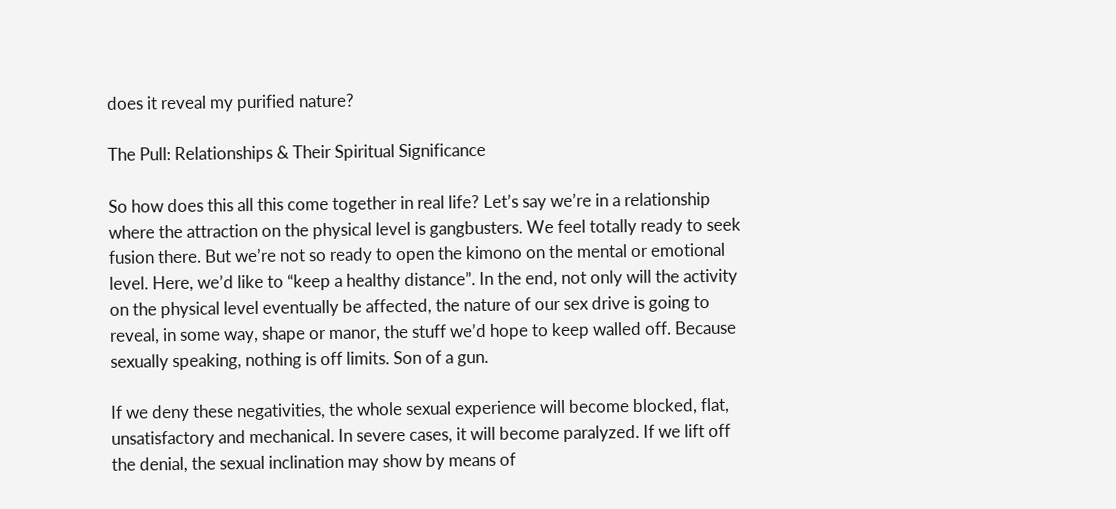does it reveal my purified nature?

The Pull: Relationships & Their Spiritual Significance

So how does this all this come together in real life? Let’s say we’re in a relationship where the attraction on the physical level is gangbusters. We feel totally ready to seek fusion there. But we’re not so ready to open the kimono on the mental or emotional level. Here, we’d like to “keep a healthy distance”. In the end, not only will the activity on the physical level eventually be affected, the nature of our sex drive is going to reveal, in some way, shape or manor, the stuff we’d hope to keep walled off. Because sexually speaking, nothing is off limits. Son of a gun.

If we deny these negativities, the whole sexual experience will become blocked, flat, unsatisfactory and mechanical. In severe cases, it will become paralyzed. If we lift off the denial, the sexual inclination may show by means of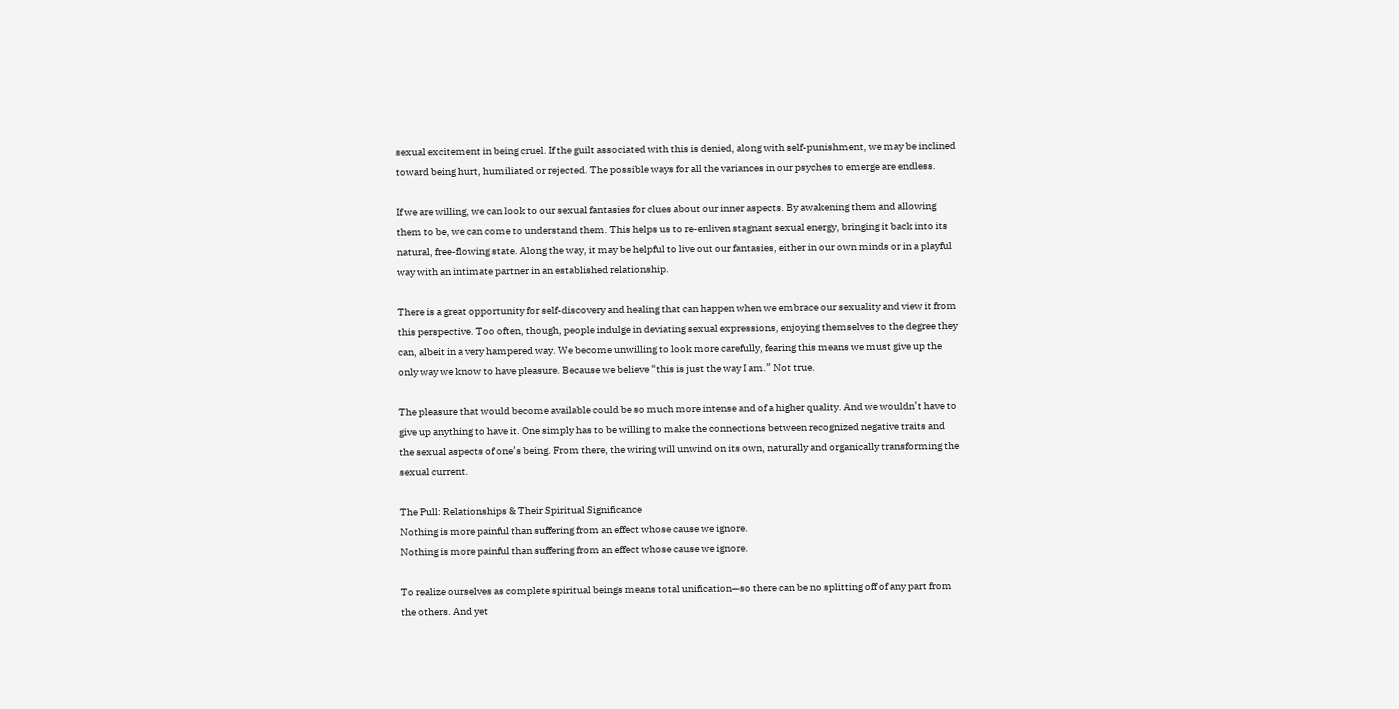sexual excitement in being cruel. If the guilt associated with this is denied, along with self-punishment, we may be inclined toward being hurt, humiliated or rejected. The possible ways for all the variances in our psyches to emerge are endless.

If we are willing, we can look to our sexual fantasies for clues about our inner aspects. By awakening them and allowing them to be, we can come to understand them. This helps us to re-enliven stagnant sexual energy, bringing it back into its natural, free-flowing state. Along the way, it may be helpful to live out our fantasies, either in our own minds or in a playful way with an intimate partner in an established relationship.

There is a great opportunity for self-discovery and healing that can happen when we embrace our sexuality and view it from this perspective. Too often, though, people indulge in deviating sexual expressions, enjoying themselves to the degree they can, albeit in a very hampered way. We become unwilling to look more carefully, fearing this means we must give up the only way we know to have pleasure. Because we believe “this is just the way I am.” Not true.

The pleasure that would become available could be so much more intense and of a higher quality. And we wouldn’t have to give up anything to have it. One simply has to be willing to make the connections between recognized negative traits and the sexual aspects of one’s being. From there, the wiring will unwind on its own, naturally and organically transforming the sexual current.

The Pull: Relationships & Their Spiritual Significance
Nothing is more painful than suffering from an effect whose cause we ignore.
Nothing is more painful than suffering from an effect whose cause we ignore.

To realize ourselves as complete spiritual beings means total unification—so there can be no splitting off of any part from the others. And yet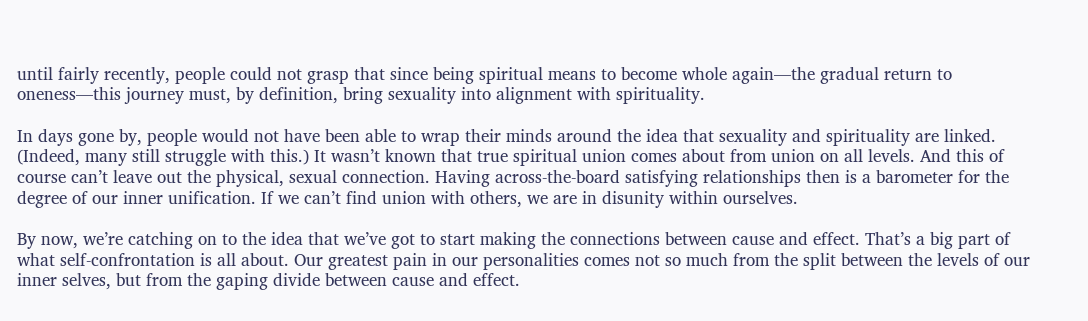until fairly recently, people could not grasp that since being spiritual means to become whole again—the gradual return to oneness—this journey must, by definition, bring sexuality into alignment with spirituality.

In days gone by, people would not have been able to wrap their minds around the idea that sexuality and spirituality are linked. (Indeed, many still struggle with this.) It wasn’t known that true spiritual union comes about from union on all levels. And this of course can’t leave out the physical, sexual connection. Having across-the-board satisfying relationships then is a barometer for the degree of our inner unification. If we can’t find union with others, we are in disunity within ourselves.

By now, we’re catching on to the idea that we’ve got to start making the connections between cause and effect. That’s a big part of what self-confrontation is all about. Our greatest pain in our personalities comes not so much from the split between the levels of our inner selves, but from the gaping divide between cause and effect.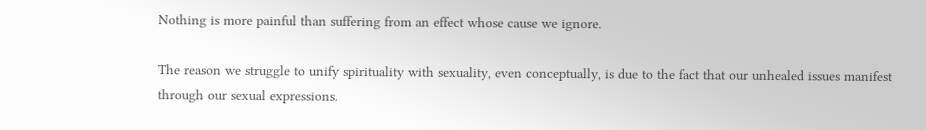Nothing is more painful than suffering from an effect whose cause we ignore.

The reason we struggle to unify spirituality with sexuality, even conceptually, is due to the fact that our unhealed issues manifest through our sexual expressions.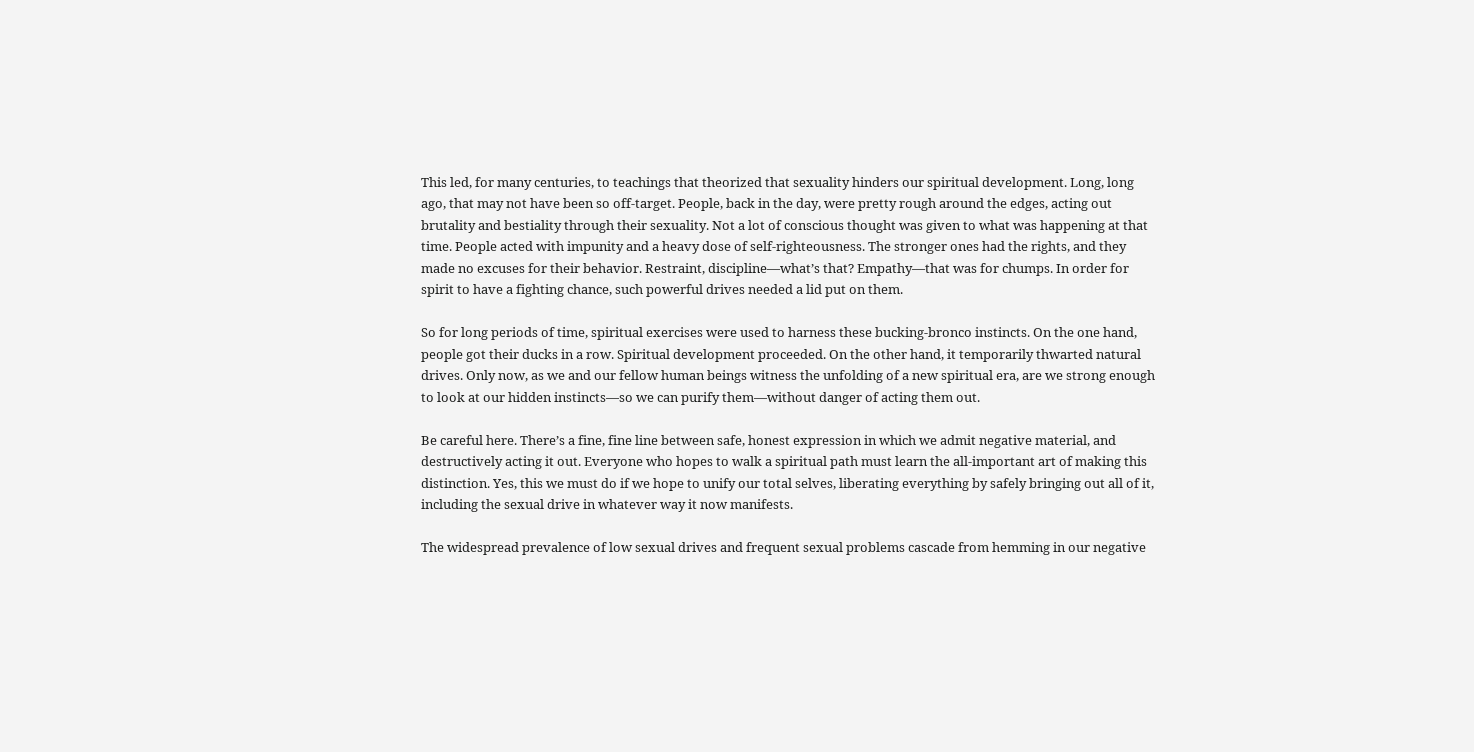This led, for many centuries, to teachings that theorized that sexuality hinders our spiritual development. Long, long ago, that may not have been so off-target. People, back in the day, were pretty rough around the edges, acting out brutality and bestiality through their sexuality. Not a lot of conscious thought was given to what was happening at that time. People acted with impunity and a heavy dose of self-righteousness. The stronger ones had the rights, and they made no excuses for their behavior. Restraint, discipline—what’s that? Empathy—that was for chumps. In order for spirit to have a fighting chance, such powerful drives needed a lid put on them.

So for long periods of time, spiritual exercises were used to harness these bucking-bronco instincts. On the one hand, people got their ducks in a row. Spiritual development proceeded. On the other hand, it temporarily thwarted natural drives. Only now, as we and our fellow human beings witness the unfolding of a new spiritual era, are we strong enough to look at our hidden instincts—so we can purify them—without danger of acting them out.

Be careful here. There’s a fine, fine line between safe, honest expression in which we admit negative material, and destructively acting it out. Everyone who hopes to walk a spiritual path must learn the all-important art of making this distinction. Yes, this we must do if we hope to unify our total selves, liberating everything by safely bringing out all of it, including the sexual drive in whatever way it now manifests.

The widespread prevalence of low sexual drives and frequent sexual problems cascade from hemming in our negative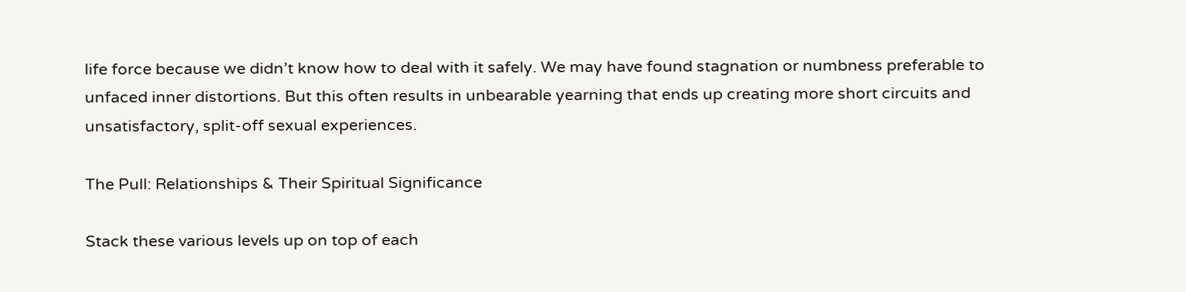life force because we didn’t know how to deal with it safely. We may have found stagnation or numbness preferable to unfaced inner distortions. But this often results in unbearable yearning that ends up creating more short circuits and unsatisfactory, split-off sexual experiences.

The Pull: Relationships & Their Spiritual Significance

Stack these various levels up on top of each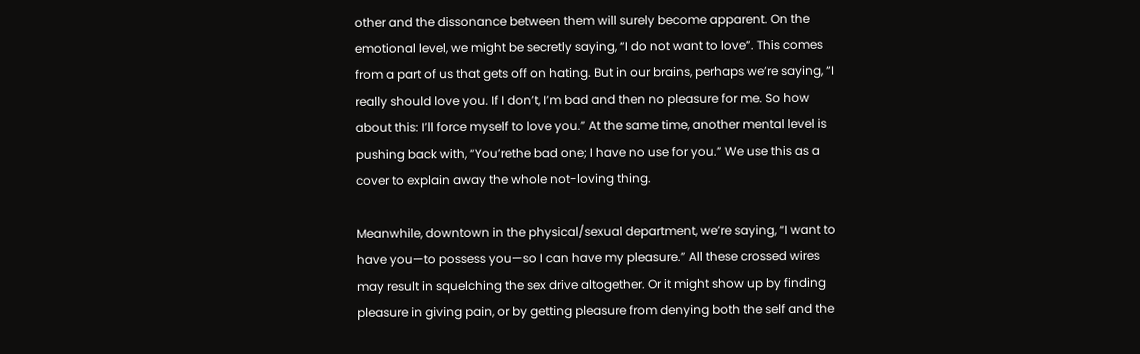other and the dissonance between them will surely become apparent. On the emotional level, we might be secretly saying, “I do not want to love”. This comes from a part of us that gets off on hating. But in our brains, perhaps we’re saying, “I really should love you. If I don’t, I’m bad and then no pleasure for me. So how about this: I’ll force myself to love you.” At the same time, another mental level is pushing back with, “You’rethe bad one; I have no use for you.” We use this as a cover to explain away the whole not-loving thing.

Meanwhile, downtown in the physical/sexual department, we’re saying, “I want to have you—to possess you—so I can have my pleasure.” All these crossed wires may result in squelching the sex drive altogether. Or it might show up by finding pleasure in giving pain, or by getting pleasure from denying both the self and the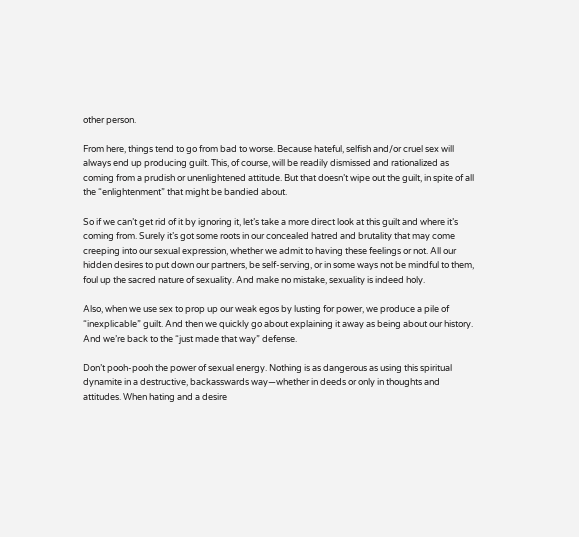other person.

From here, things tend to go from bad to worse. Because hateful, selfish and/or cruel sex will always end up producing guilt. This, of course, will be readily dismissed and rationalized as coming from a prudish or unenlightened attitude. But that doesn’t wipe out the guilt, in spite of all the “enlightenment” that might be bandied about.

So if we can’t get rid of it by ignoring it, let’s take a more direct look at this guilt and where it’s coming from. Surely it’s got some roots in our concealed hatred and brutality that may come creeping into our sexual expression, whether we admit to having these feelings or not. All our hidden desires to put down our partners, be self-serving, or in some ways not be mindful to them, foul up the sacred nature of sexuality. And make no mistake, sexuality is indeed holy.

Also, when we use sex to prop up our weak egos by lusting for power, we produce a pile of “inexplicable” guilt. And then we quickly go about explaining it away as being about our history. And we’re back to the “just made that way” defense.

Don’t pooh-pooh the power of sexual energy. Nothing is as dangerous as using this spiritual dynamite in a destructive, backasswards way—whether in deeds or only in thoughts and attitudes. When hating and a desire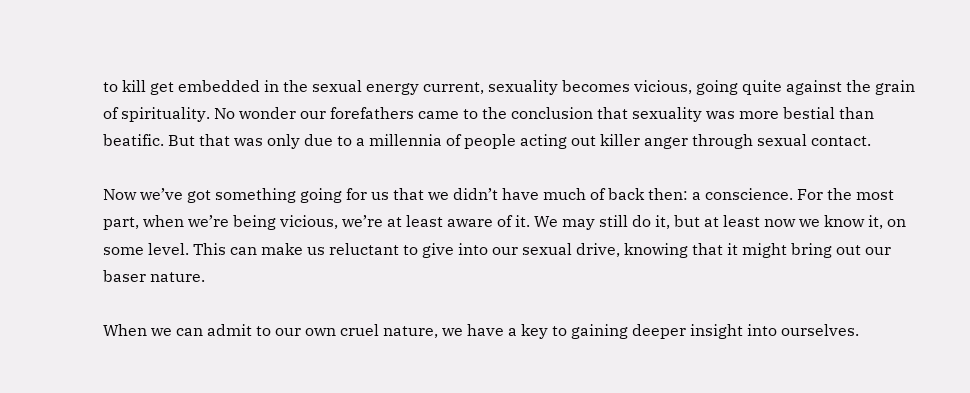to kill get embedded in the sexual energy current, sexuality becomes vicious, going quite against the grain of spirituality. No wonder our forefathers came to the conclusion that sexuality was more bestial than beatific. But that was only due to a millennia of people acting out killer anger through sexual contact.

Now we’ve got something going for us that we didn’t have much of back then: a conscience. For the most part, when we’re being vicious, we’re at least aware of it. We may still do it, but at least now we know it, on some level. This can make us reluctant to give into our sexual drive, knowing that it might bring out our baser nature.

When we can admit to our own cruel nature, we have a key to gaining deeper insight into ourselves.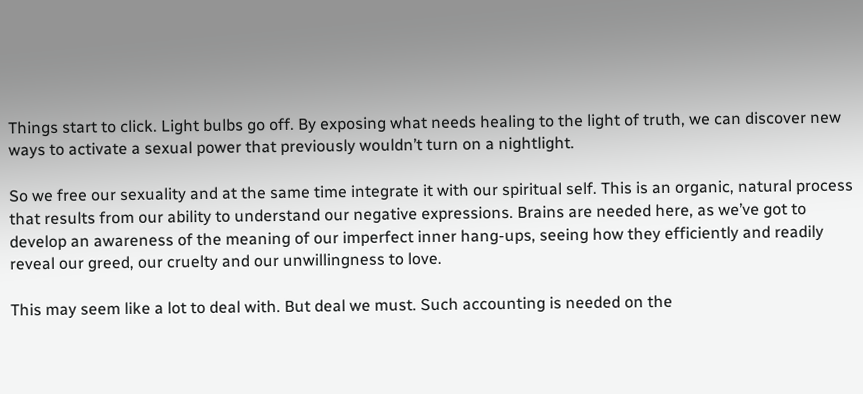Things start to click. Light bulbs go off. By exposing what needs healing to the light of truth, we can discover new ways to activate a sexual power that previously wouldn’t turn on a nightlight.

So we free our sexuality and at the same time integrate it with our spiritual self. This is an organic, natural process that results from our ability to understand our negative expressions. Brains are needed here, as we’ve got to develop an awareness of the meaning of our imperfect inner hang-ups, seeing how they efficiently and readily reveal our greed, our cruelty and our unwillingness to love.

This may seem like a lot to deal with. But deal we must. Such accounting is needed on the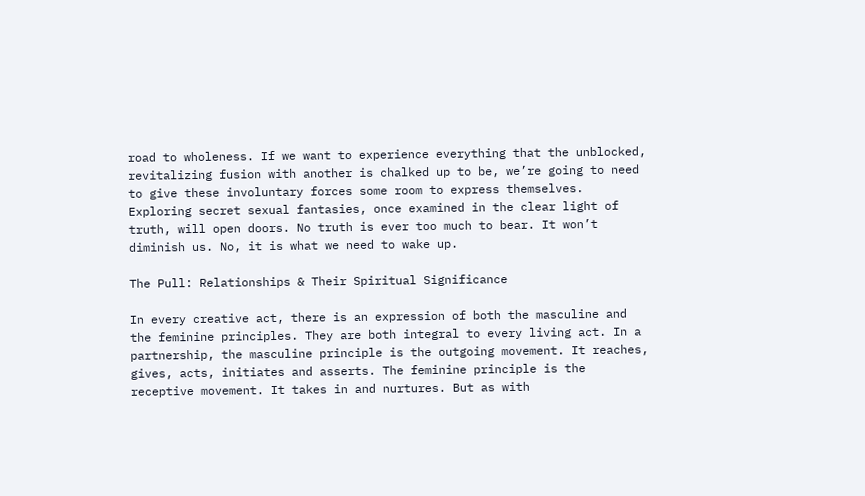road to wholeness. If we want to experience everything that the unblocked, revitalizing fusion with another is chalked up to be, we’re going to need to give these involuntary forces some room to express themselves. Exploring secret sexual fantasies, once examined in the clear light of truth, will open doors. No truth is ever too much to bear. It won’t diminish us. No, it is what we need to wake up.

The Pull: Relationships & Their Spiritual Significance

In every creative act, there is an expression of both the masculine and the feminine principles. They are both integral to every living act. In a partnership, the masculine principle is the outgoing movement. It reaches, gives, acts, initiates and asserts. The feminine principle is the receptive movement. It takes in and nurtures. But as with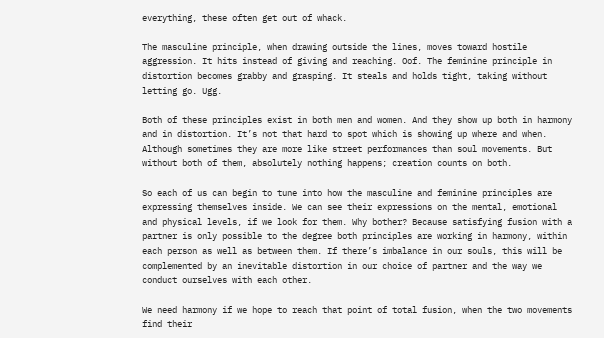everything, these often get out of whack.

The masculine principle, when drawing outside the lines, moves toward hostile aggression. It hits instead of giving and reaching. Oof. The feminine principle in distortion becomes grabby and grasping. It steals and holds tight, taking without letting go. Ugg.

Both of these principles exist in both men and women. And they show up both in harmony and in distortion. It’s not that hard to spot which is showing up where and when. Although sometimes they are more like street performances than soul movements. But without both of them, absolutely nothing happens; creation counts on both.

So each of us can begin to tune into how the masculine and feminine principles are expressing themselves inside. We can see their expressions on the mental, emotional and physical levels, if we look for them. Why bother? Because satisfying fusion with a partner is only possible to the degree both principles are working in harmony, within each person as well as between them. If there’s imbalance in our souls, this will be complemented by an inevitable distortion in our choice of partner and the way we conduct ourselves with each other.

We need harmony if we hope to reach that point of total fusion, when the two movements find their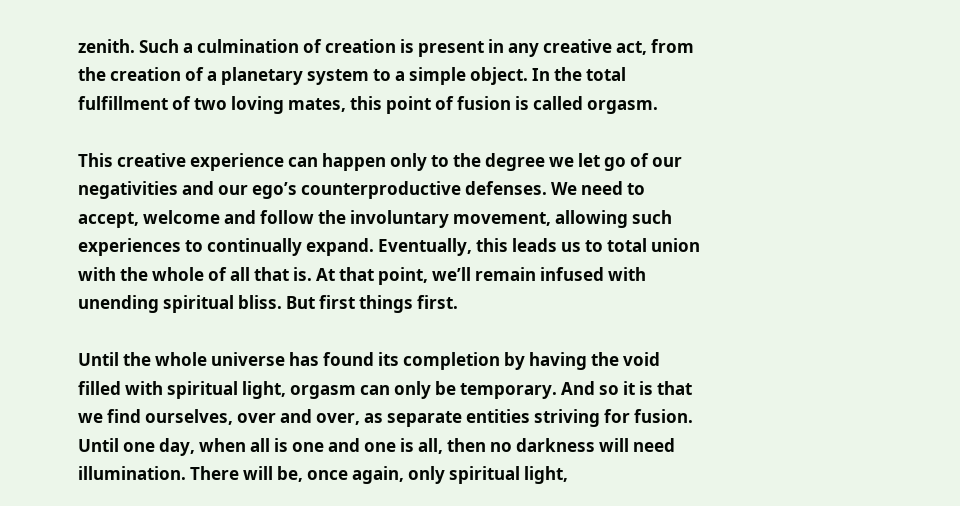zenith. Such a culmination of creation is present in any creative act, from the creation of a planetary system to a simple object. In the total fulfillment of two loving mates, this point of fusion is called orgasm.

This creative experience can happen only to the degree we let go of our negativities and our ego’s counterproductive defenses. We need to accept, welcome and follow the involuntary movement, allowing such experiences to continually expand. Eventually, this leads us to total union with the whole of all that is. At that point, we’ll remain infused with unending spiritual bliss. But first things first.

Until the whole universe has found its completion by having the void filled with spiritual light, orgasm can only be temporary. And so it is that we find ourselves, over and over, as separate entities striving for fusion. Until one day, when all is one and one is all, then no darkness will need illumination. There will be, once again, only spiritual light,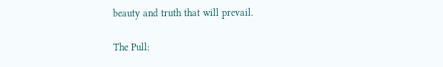beauty and truth that will prevail.

The Pull: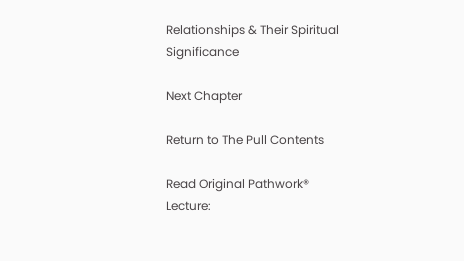Relationships & Their Spiritual Significance

Next Chapter

Return to The Pull Contents

Read Original Pathwork® Lecture: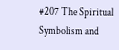#207 The Spiritual Symbolism and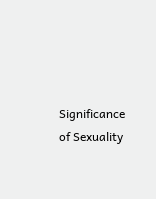Significance of Sexuality